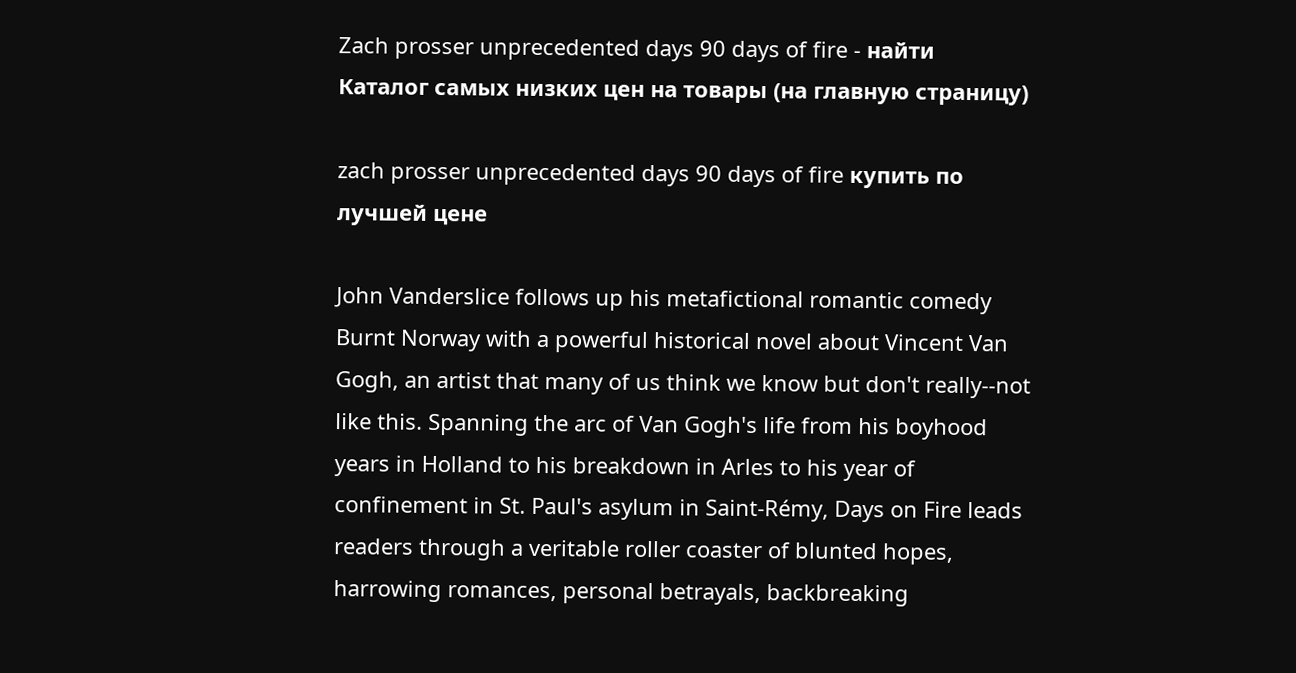Zach prosser unprecedented days 90 days of fire - найти
Каталог самых низких цен на товары (на главную страницу)

zach prosser unprecedented days 90 days of fire купить по лучшей цене

John Vanderslice follows up his metafictional romantic comedy Burnt Norway with a powerful historical novel about Vincent Van Gogh, an artist that many of us think we know but don't really--not like this. Spanning the arc of Van Gogh's life from his boyhood years in Holland to his breakdown in Arles to his year of confinement in St. Paul's asylum in Saint-Rémy, Days on Fire leads readers through a veritable roller coaster of blunted hopes, harrowing romances, personal betrayals, backbreaking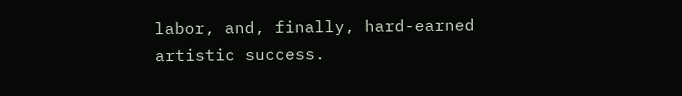labor, and, finally, hard-earned artistic success.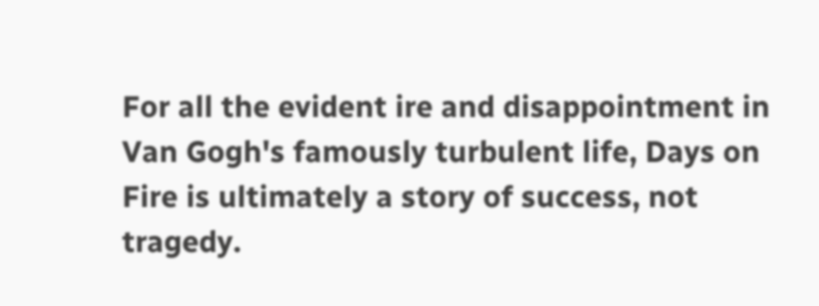For all the evident ire and disappointment in Van Gogh's famously turbulent life, Days on Fire is ultimately a story of success, not tragedy.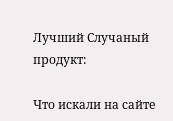Лучший Случаный продукт:

Что искали на сайте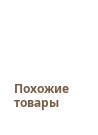Похожие товары